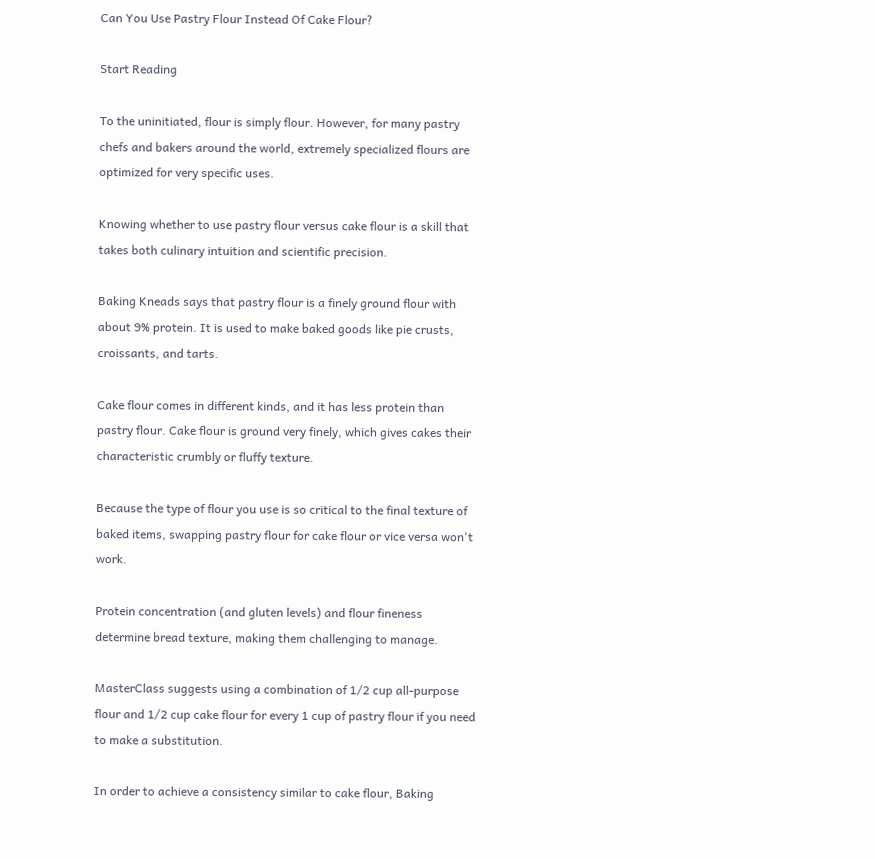Can You Use Pastry Flour Instead Of Cake Flour?

Start Reading

To the uninitiated, flour is simply flour. However, for many pastry chefs and bakers around the world, extremely specialized flours are optimized for very specific uses.

Knowing whether to use pastry flour versus cake flour is a skill that takes both culinary intuition and scientific precision.

Baking Kneads says that pastry flour is a finely ground flour with about 9% protein. It is used to make baked goods like pie crusts, croissants, and tarts.

Cake flour comes in different kinds, and it has less protein than pastry flour. Cake flour is ground very finely, which gives cakes their characteristic crumbly or fluffy texture.

Because the type of flour you use is so critical to the final texture of baked items, swapping pastry flour for cake flour or vice versa won't work.

Protein concentration (and gluten levels) and flour fineness determine bread texture, making them challenging to manage.

MasterClass suggests using a combination of 1/2 cup all-purpose flour and 1/2 cup cake flour for every 1 cup of pastry flour if you need to make a substitution.

In order to achieve a consistency similar to cake flour, Baking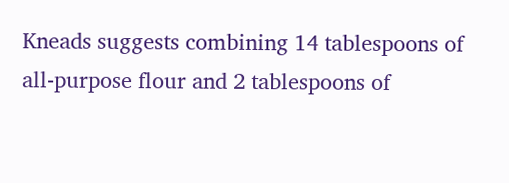Kneads suggests combining 14 tablespoons of all-purpose flour and 2 tablespoons of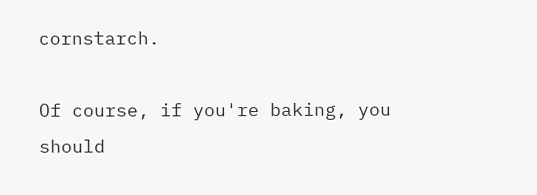cornstarch.

Of course, if you're baking, you should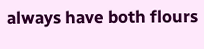always have both flours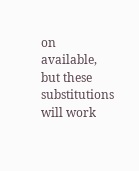on available, but these substitutions will work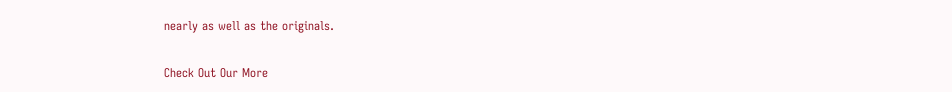nearly as well as the originals.

Check Out Our More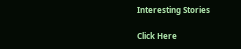Interesting Stories

Click Here